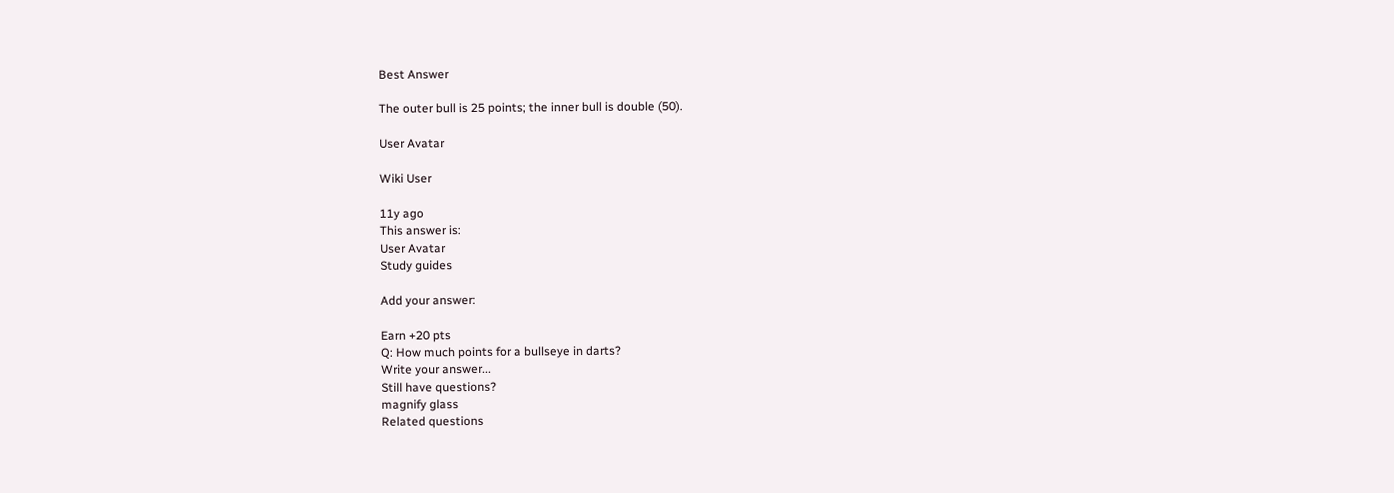Best Answer

The outer bull is 25 points; the inner bull is double (50).

User Avatar

Wiki User

11y ago
This answer is:
User Avatar
Study guides

Add your answer:

Earn +20 pts
Q: How much points for a bullseye in darts?
Write your answer...
Still have questions?
magnify glass
Related questions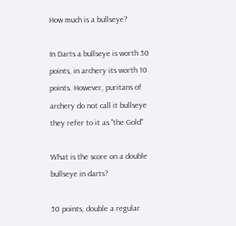How much is a bullseye?

In Darts a bullseye is worth 50 points, in archery its worth 10 points. However, puritans of archery do not call it bullseye they refer to it as "the Gold"

What is the score on a double bullseye in darts?

50 points, double a regular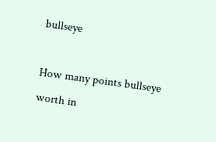bullseye

How many points bullseye worth in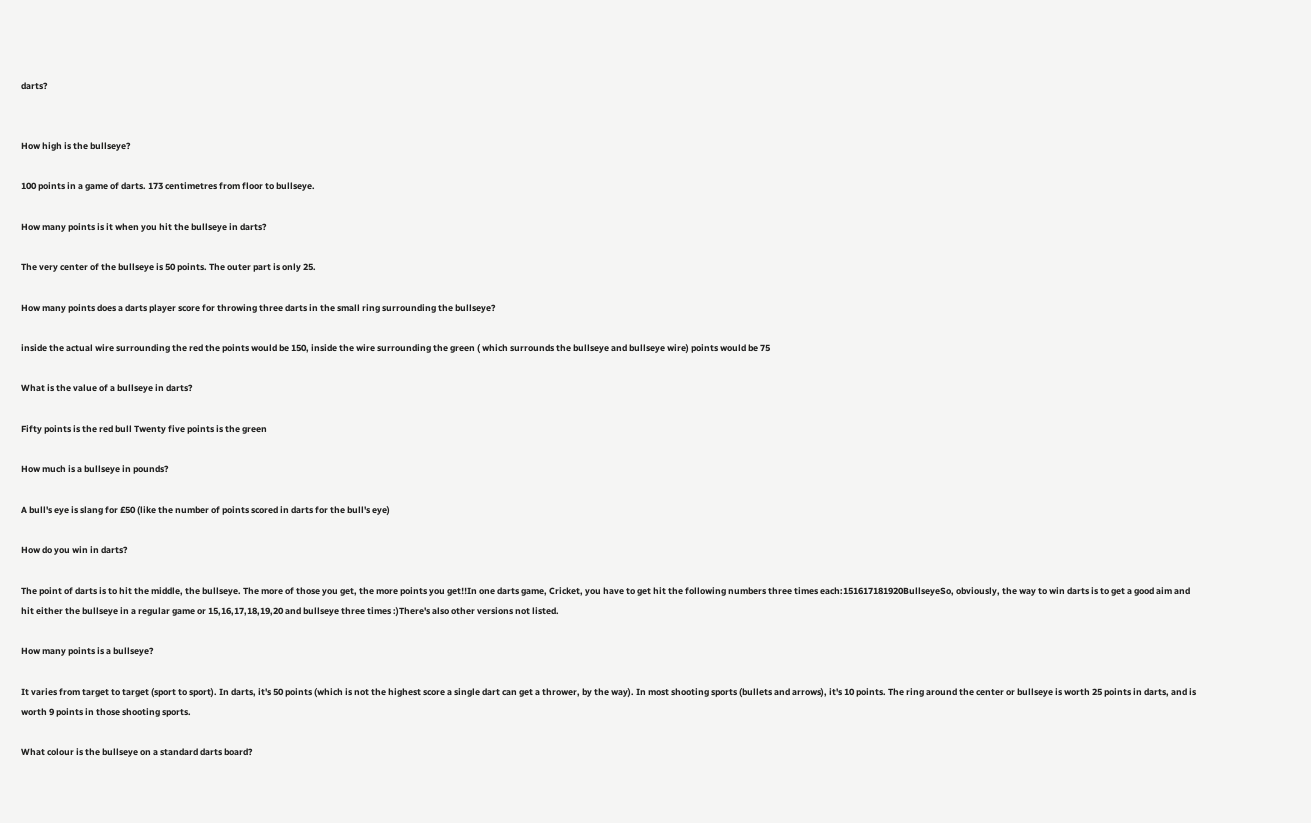darts?


How high is the bullseye?

100 points in a game of darts. 173 centimetres from floor to bullseye.

How many points is it when you hit the bullseye in darts?

The very center of the bullseye is 50 points. The outer part is only 25.

How many points does a darts player score for throwing three darts in the small ring surrounding the bullseye?

inside the actual wire surrounding the red the points would be 150, inside the wire surrounding the green ( which surrounds the bullseye and bullseye wire) points would be 75

What is the value of a bullseye in darts?

Fifty points is the red bull Twenty five points is the green

How much is a bullseye in pounds?

A bull's eye is slang for £50 (like the number of points scored in darts for the bull's eye)

How do you win in darts?

The point of darts is to hit the middle, the bullseye. The more of those you get, the more points you get!!In one darts game, Cricket, you have to get hit the following numbers three times each:151617181920BullseyeSo, obviously, the way to win darts is to get a good aim and hit either the bullseye in a regular game or 15,16,17,18,19,20 and bullseye three times :)There's also other versions not listed.

How many points is a bullseye?

It varies from target to target (sport to sport). In darts, it's 50 points (which is not the highest score a single dart can get a thrower, by the way). In most shooting sports (bullets and arrows), it's 10 points. The ring around the center or bullseye is worth 25 points in darts, and is worth 9 points in those shooting sports.

What colour is the bullseye on a standard darts board?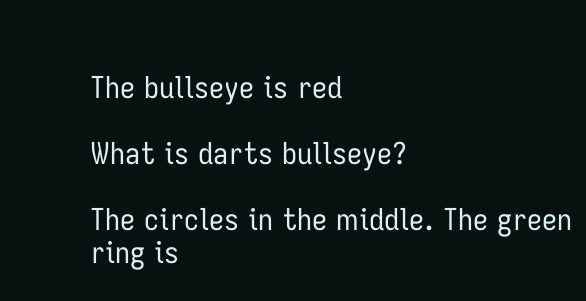The bullseye is red

What is darts bullseye?

The circles in the middle. The green ring is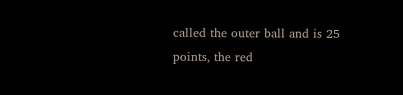called the outer ball and is 25 points, the red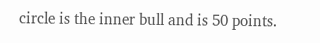circle is the inner bull and is 50 points.